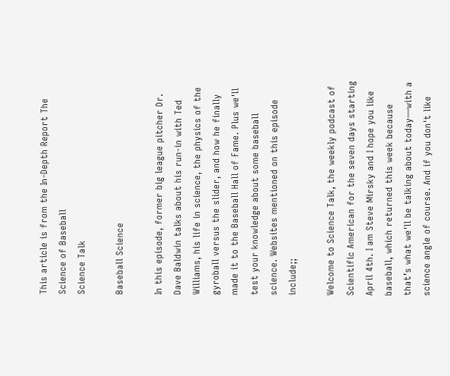This article is from the In-Depth Report The Science of Baseball
Science Talk

Baseball Science

In this episode, former big league pitcher Dr. Dave Baldwin talks about his run-in with Ted Williams, his life in science, the physics of the gyroball versus the slider, and how he finally made it to the Baseball Hall of Fame. Plus we'll test your knowledge about some baseball science. Websites mentioned on this episode include;;

Welcome to Science Talk, the weekly podcast of Scientific American for the seven days starting April 4th. I am Steve Mirsky and I hope you like baseball, which returned this week because that’s what we'll be talking about today—with a science angle of course. And if you don't like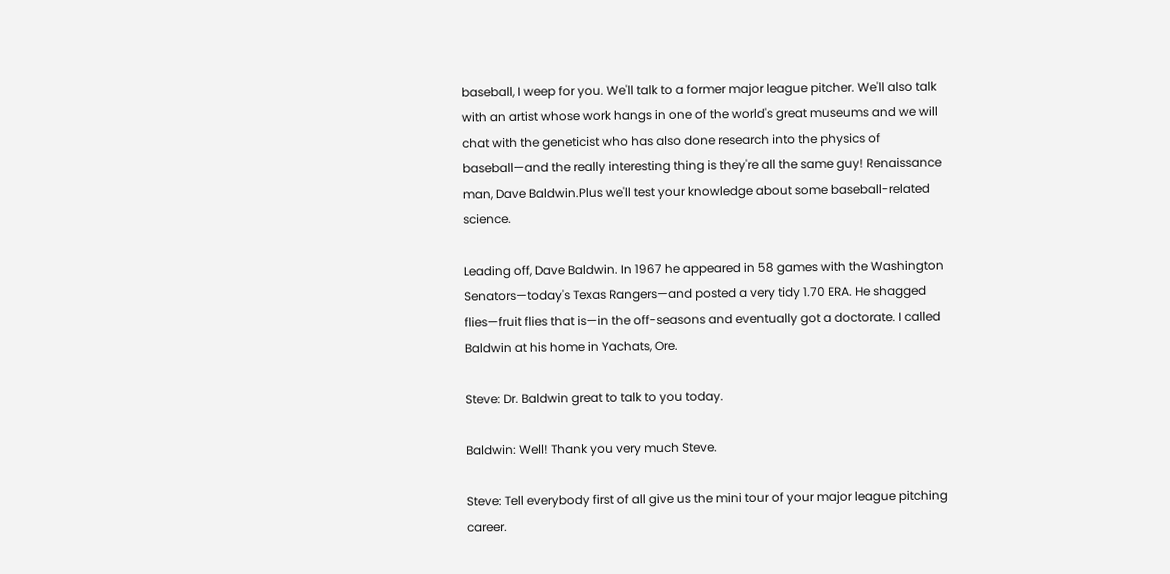baseball, I weep for you. We'll talk to a former major league pitcher. We'll also talk with an artist whose work hangs in one of the world's great museums and we will chat with the geneticist who has also done research into the physics of baseball—and the really interesting thing is they're all the same guy! Renaissance man, Dave Baldwin.Plus we'll test your knowledge about some baseball-related science.

Leading off, Dave Baldwin. In 1967 he appeared in 58 games with the Washington Senators—today's Texas Rangers—and posted a very tidy 1.70 ERA. He shagged flies—fruit flies that is—in the off-seasons and eventually got a doctorate. I called Baldwin at his home in Yachats, Ore.

Steve: Dr. Baldwin great to talk to you today.

Baldwin: Well! Thank you very much Steve.

Steve: Tell everybody first of all give us the mini tour of your major league pitching career.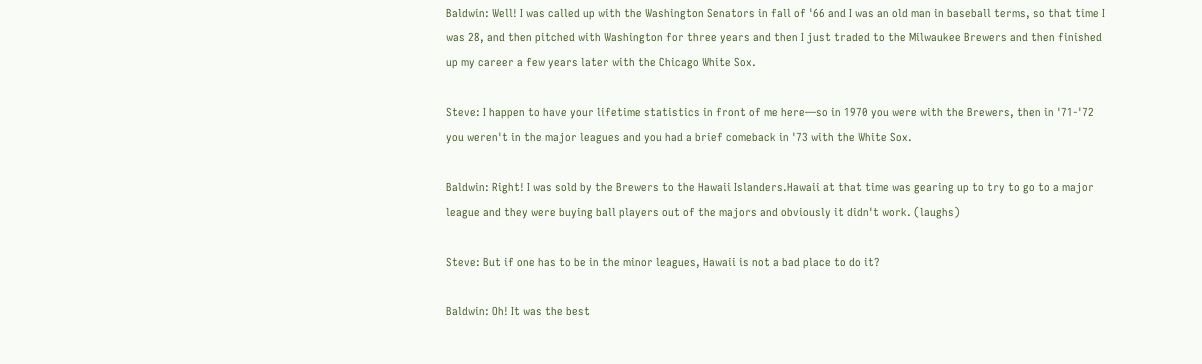Baldwin: Well! I was called up with the Washington Senators in fall of '66 and I was an old man in baseball terms, so that time I was 28, and then pitched with Washington for three years and then I just traded to the Milwaukee Brewers and then finished up my career a few years later with the Chicago White Sox.

Steve: I happen to have your lifetime statistics in front of me here—so in 1970 you were with the Brewers, then in '71-'72 you weren't in the major leagues and you had a brief comeback in '73 with the White Sox.

Baldwin: Right! I was sold by the Brewers to the Hawaii Islanders.Hawaii at that time was gearing up to try to go to a major league and they were buying ball players out of the majors and obviously it didn't work. (laughs)

Steve: But if one has to be in the minor leagues, Hawaii is not a bad place to do it?

Baldwin: Oh! It was the best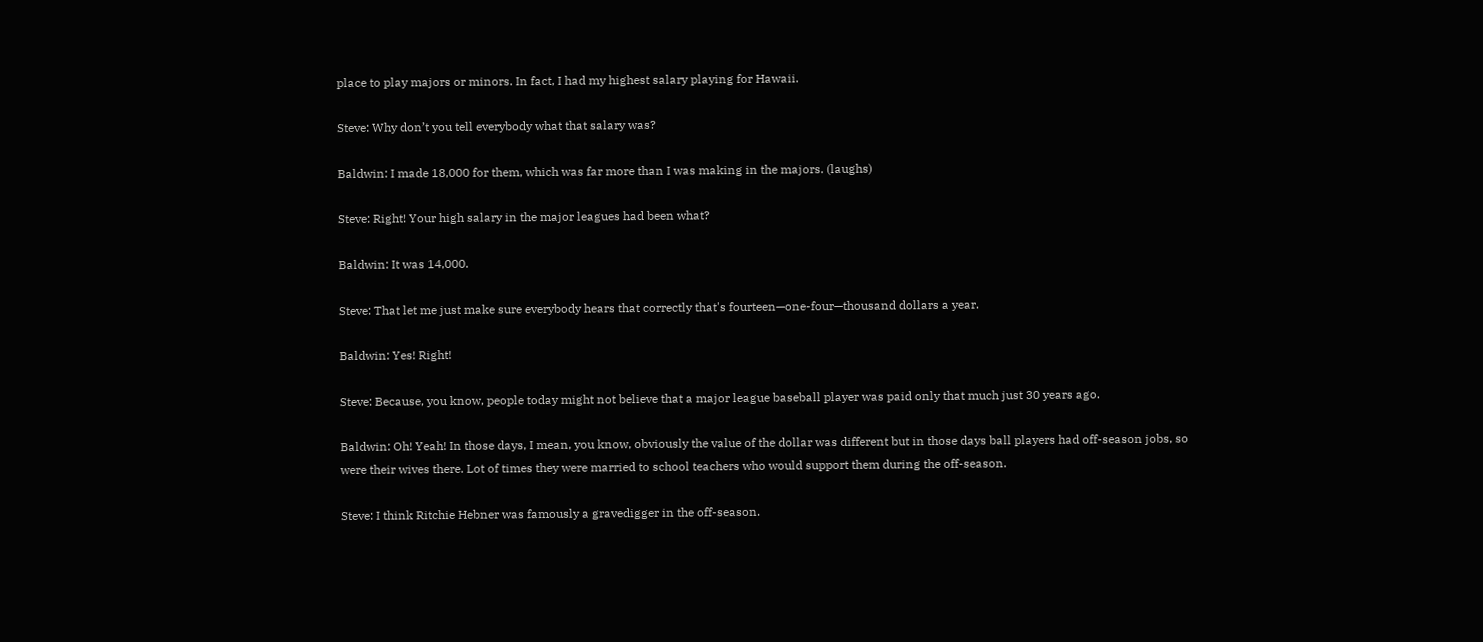place to play majors or minors. In fact, I had my highest salary playing for Hawaii.

Steve: Why don’t you tell everybody what that salary was?

Baldwin: I made 18,000 for them, which was far more than I was making in the majors. (laughs)

Steve: Right! Your high salary in the major leagues had been what?

Baldwin: It was 14,000.

Steve: That let me just make sure everybody hears that correctly that's fourteen—one-four—thousand dollars a year.

Baldwin: Yes! Right!

Steve: Because, you know, people today might not believe that a major league baseball player was paid only that much just 30 years ago.

Baldwin: Oh! Yeah! In those days, I mean, you know, obviously the value of the dollar was different but in those days ball players had off-season jobs, so were their wives there. Lot of times they were married to school teachers who would support them during the off-season.

Steve: I think Ritchie Hebner was famously a gravedigger in the off-season.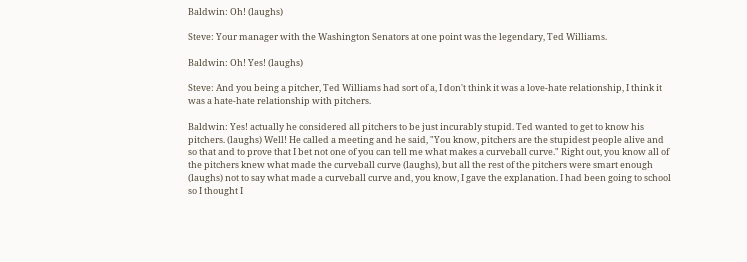Baldwin: Oh! (laughs)

Steve: Your manager with the Washington Senators at one point was the legendary, Ted Williams.

Baldwin: Oh! Yes! (laughs)

Steve: And you being a pitcher, Ted Williams had sort of a, I don't think it was a love-hate relationship, I think it was a hate-hate relationship with pitchers.

Baldwin: Yes! actually he considered all pitchers to be just incurably stupid. Ted wanted to get to know his pitchers. (laughs) Well! He called a meeting and he said, "You know, pitchers are the stupidest people alive and so that and to prove that I bet not one of you can tell me what makes a curveball curve." Right out, you know all of the pitchers knew what made the curveball curve (laughs), but all the rest of the pitchers were smart enough (laughs) not to say what made a curveball curve and, you know, I gave the explanation. I had been going to school so I thought I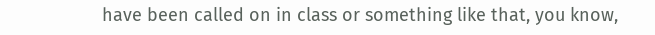have been called on in class or something like that, you know,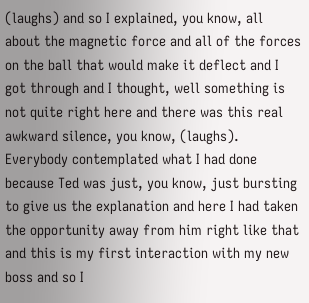(laughs) and so I explained, you know, all about the magnetic force and all of the forces on the ball that would make it deflect and I got through and I thought, well something is not quite right here and there was this real awkward silence, you know, (laughs). Everybody contemplated what I had done because Ted was just, you know, just bursting to give us the explanation and here I had taken the opportunity away from him right like that and this is my first interaction with my new boss and so I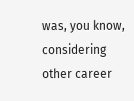was, you know, considering other career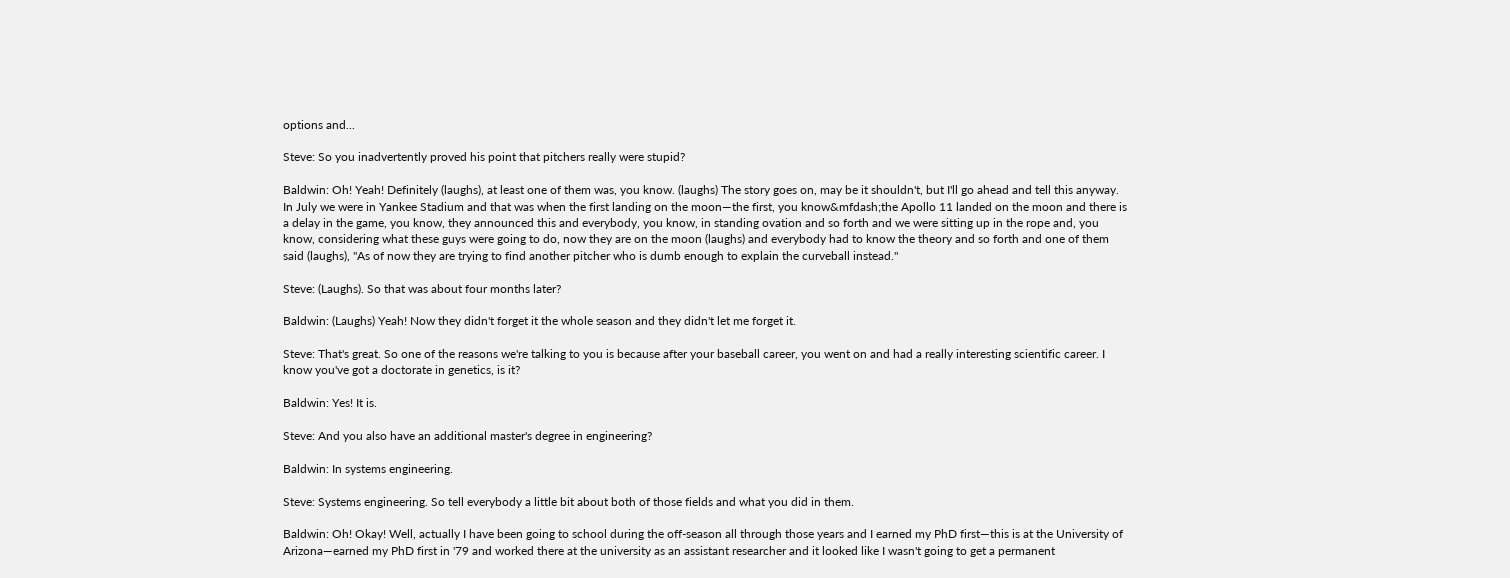options and...

Steve: So you inadvertently proved his point that pitchers really were stupid?

Baldwin: Oh! Yeah! Definitely (laughs), at least one of them was, you know. (laughs) The story goes on, may be it shouldn't, but I'll go ahead and tell this anyway. In July we were in Yankee Stadium and that was when the first landing on the moon—the first, you know&mfdash;the Apollo 11 landed on the moon and there is a delay in the game, you know, they announced this and everybody, you know, in standing ovation and so forth and we were sitting up in the rope and, you know, considering what these guys were going to do, now they are on the moon (laughs) and everybody had to know the theory and so forth and one of them said (laughs), "As of now they are trying to find another pitcher who is dumb enough to explain the curveball instead."

Steve: (Laughs). So that was about four months later?

Baldwin: (Laughs) Yeah! Now they didn't forget it the whole season and they didn't let me forget it.

Steve: That's great. So one of the reasons we're talking to you is because after your baseball career, you went on and had a really interesting scientific career. I know you've got a doctorate in genetics, is it?

Baldwin: Yes! It is.

Steve: And you also have an additional master's degree in engineering?

Baldwin: In systems engineering.

Steve: Systems engineering. So tell everybody a little bit about both of those fields and what you did in them.

Baldwin: Oh! Okay! Well, actually I have been going to school during the off-season all through those years and I earned my PhD first—this is at the University of Arizona—earned my PhD first in '79 and worked there at the university as an assistant researcher and it looked like I wasn't going to get a permanent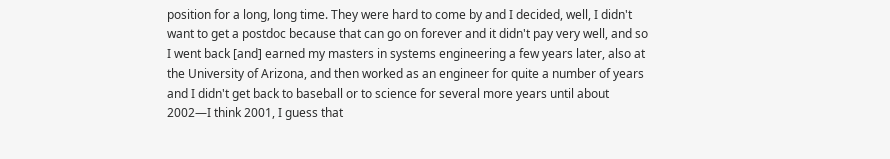position for a long, long time. They were hard to come by and I decided, well, I didn't want to get a postdoc because that can go on forever and it didn't pay very well, and so I went back [and] earned my masters in systems engineering a few years later, also at the University of Arizona, and then worked as an engineer for quite a number of years and I didn't get back to baseball or to science for several more years until about 2002—I think 2001, I guess that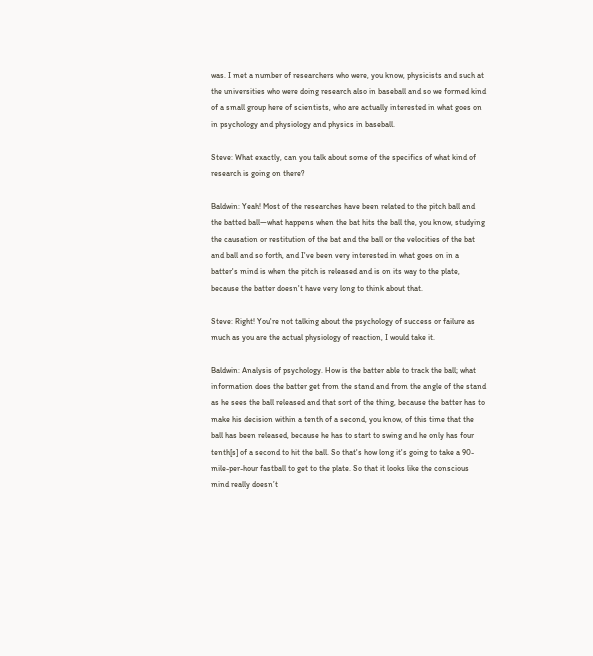was. I met a number of researchers who were, you know, physicists and such at the universities who were doing research also in baseball and so we formed kind of a small group here of scientists, who are actually interested in what goes on in psychology and physiology and physics in baseball.

Steve: What exactly, can you talk about some of the specifics of what kind of research is going on there?

Baldwin: Yeah! Most of the researches have been related to the pitch ball and the batted ball—what happens when the bat hits the ball the, you know, studying the causation or restitution of the bat and the ball or the velocities of the bat and ball and so forth, and I've been very interested in what goes on in a batter's mind is when the pitch is released and is on its way to the plate, because the batter doesn't have very long to think about that.

Steve: Right! You're not talking about the psychology of success or failure as much as you are the actual physiology of reaction, I would take it.

Baldwin: Analysis of psychology. How is the batter able to track the ball; what information does the batter get from the stand and from the angle of the stand as he sees the ball released and that sort of the thing, because the batter has to make his decision within a tenth of a second, you know, of this time that the ball has been released, because he has to start to swing and he only has four tenth[s] of a second to hit the ball. So that's how long it's going to take a 90-mile-per-hour fastball to get to the plate. So that it looks like the conscious mind really doesn’t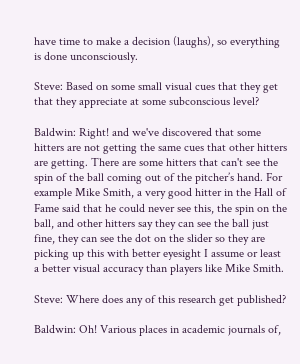have time to make a decision (laughs), so everything is done unconsciously.

Steve: Based on some small visual cues that they get that they appreciate at some subconscious level?

Baldwin: Right! and we've discovered that some hitters are not getting the same cues that other hitters are getting. There are some hitters that can't see the spin of the ball coming out of the pitcher’s hand. For example Mike Smith, a very good hitter in the Hall of Fame said that he could never see this, the spin on the ball, and other hitters say they can see the ball just fine, they can see the dot on the slider so they are picking up this with better eyesight I assume or least a better visual accuracy than players like Mike Smith.

Steve: Where does any of this research get published?

Baldwin: Oh! Various places in academic journals of,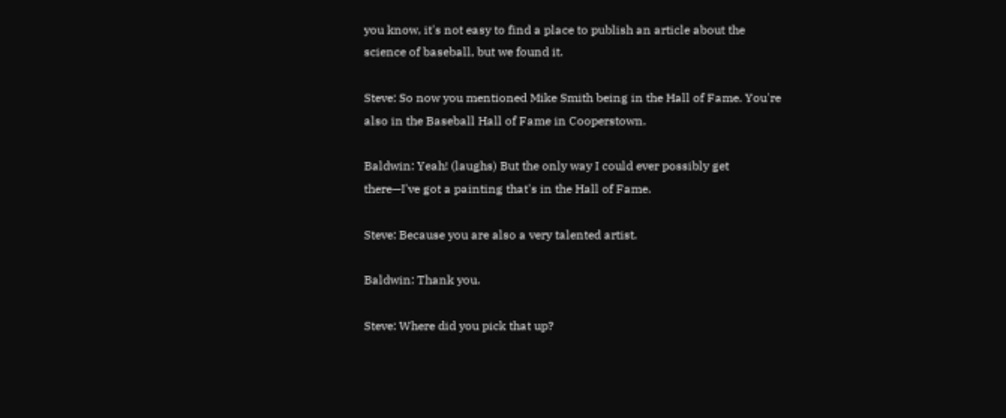you know, it's not easy to find a place to publish an article about the science of baseball, but we found it.

Steve: So now you mentioned Mike Smith being in the Hall of Fame. You're also in the Baseball Hall of Fame in Cooperstown.

Baldwin: Yeah! (laughs) But the only way I could ever possibly get there—I've got a painting that's in the Hall of Fame.

Steve: Because you are also a very talented artist.

Baldwin: Thank you.

Steve: Where did you pick that up?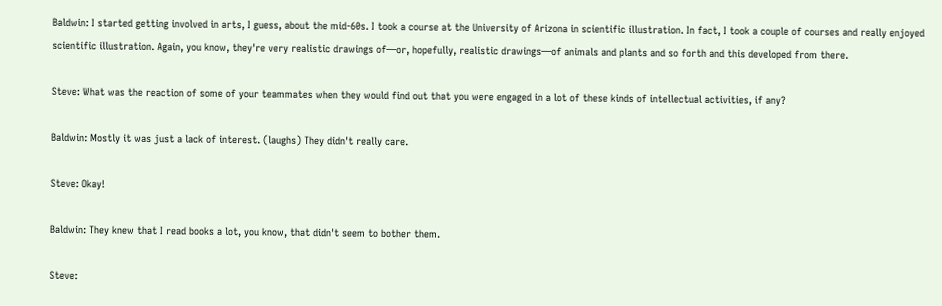Baldwin: I started getting involved in arts, I guess, about the mid-60s. I took a course at the University of Arizona in scientific illustration. In fact, I took a couple of courses and really enjoyed scientific illustration. Again, you know, they're very realistic drawings of—or, hopefully, realistic drawings—of animals and plants and so forth and this developed from there.

Steve: What was the reaction of some of your teammates when they would find out that you were engaged in a lot of these kinds of intellectual activities, if any?

Baldwin: Mostly it was just a lack of interest. (laughs) They didn't really care.

Steve: Okay!

Baldwin: They knew that I read books a lot, you know, that didn't seem to bother them.

Steve: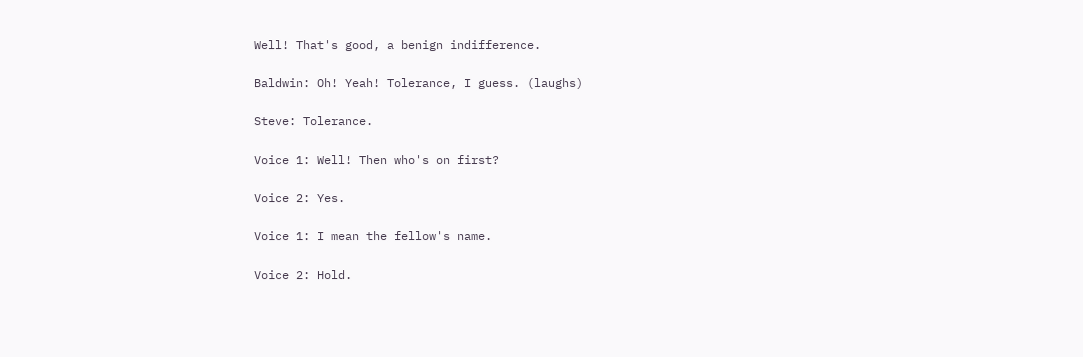Well! That's good, a benign indifference.

Baldwin: Oh! Yeah! Tolerance, I guess. (laughs)

Steve: Tolerance.

Voice 1: Well! Then who's on first?

Voice 2: Yes.

Voice 1: I mean the fellow's name.

Voice 2: Hold.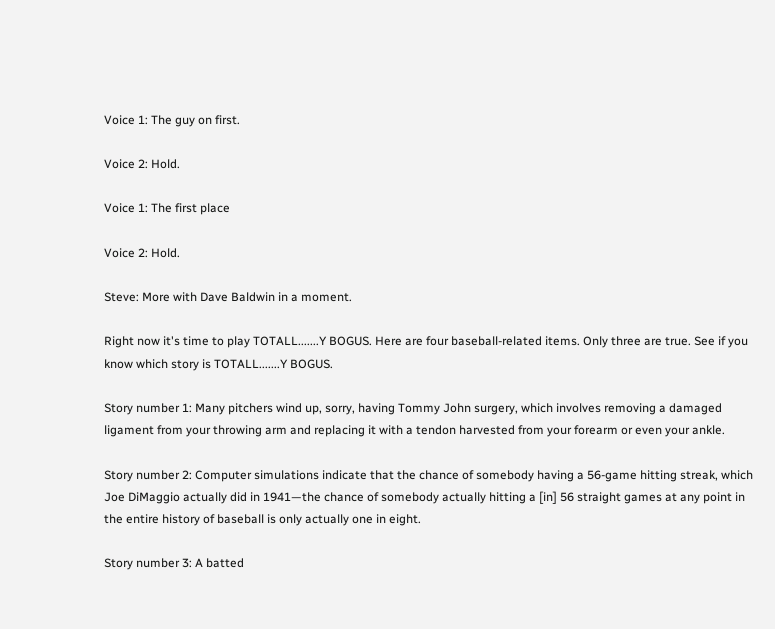Voice 1: The guy on first.

Voice 2: Hold.

Voice 1: The first place

Voice 2: Hold.

Steve: More with Dave Baldwin in a moment.

Right now it's time to play TOTALL.......Y BOGUS. Here are four baseball-related items. Only three are true. See if you know which story is TOTALL.......Y BOGUS.

Story number 1: Many pitchers wind up, sorry, having Tommy John surgery, which involves removing a damaged ligament from your throwing arm and replacing it with a tendon harvested from your forearm or even your ankle.

Story number 2: Computer simulations indicate that the chance of somebody having a 56-game hitting streak, which Joe DiMaggio actually did in 1941—the chance of somebody actually hitting a [in] 56 straight games at any point in the entire history of baseball is only actually one in eight.

Story number 3: A batted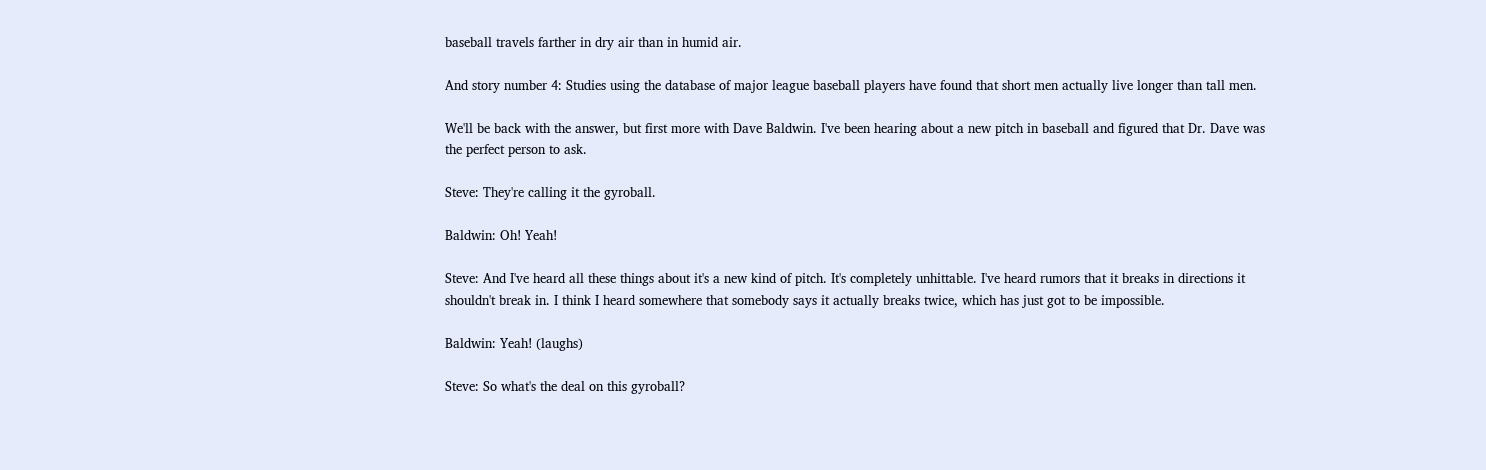baseball travels farther in dry air than in humid air.

And story number 4: Studies using the database of major league baseball players have found that short men actually live longer than tall men.

We'll be back with the answer, but first more with Dave Baldwin. I've been hearing about a new pitch in baseball and figured that Dr. Dave was the perfect person to ask.

Steve: They're calling it the gyroball.

Baldwin: Oh! Yeah!

Steve: And I've heard all these things about it's a new kind of pitch. It's completely unhittable. I've heard rumors that it breaks in directions it shouldn't break in. I think I heard somewhere that somebody says it actually breaks twice, which has just got to be impossible.

Baldwin: Yeah! (laughs)

Steve: So what's the deal on this gyroball?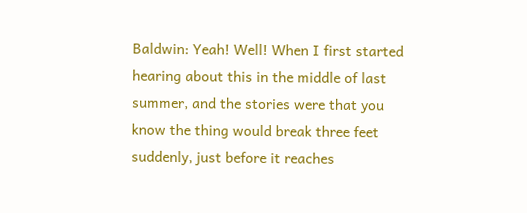Baldwin: Yeah! Well! When I first started hearing about this in the middle of last summer, and the stories were that you know the thing would break three feet suddenly, just before it reaches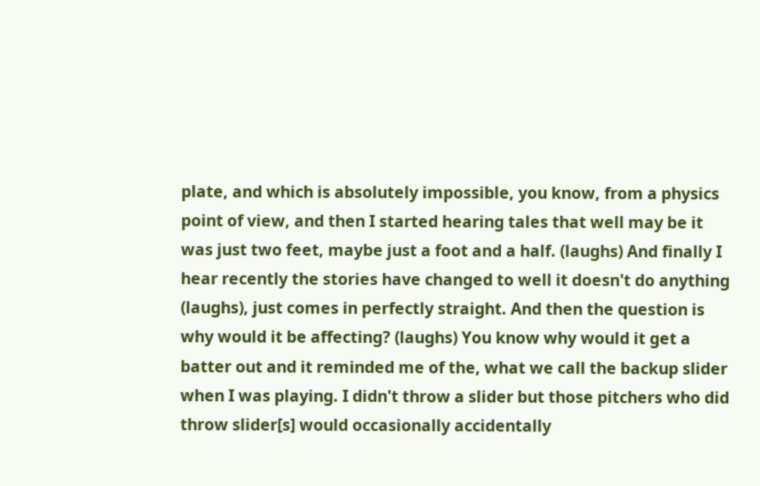plate, and which is absolutely impossible, you know, from a physics point of view, and then I started hearing tales that well may be it was just two feet, maybe just a foot and a half. (laughs) And finally I hear recently the stories have changed to well it doesn't do anything (laughs), just comes in perfectly straight. And then the question is why would it be affecting? (laughs) You know why would it get a batter out and it reminded me of the, what we call the backup slider when I was playing. I didn't throw a slider but those pitchers who did throw slider[s] would occasionally accidentally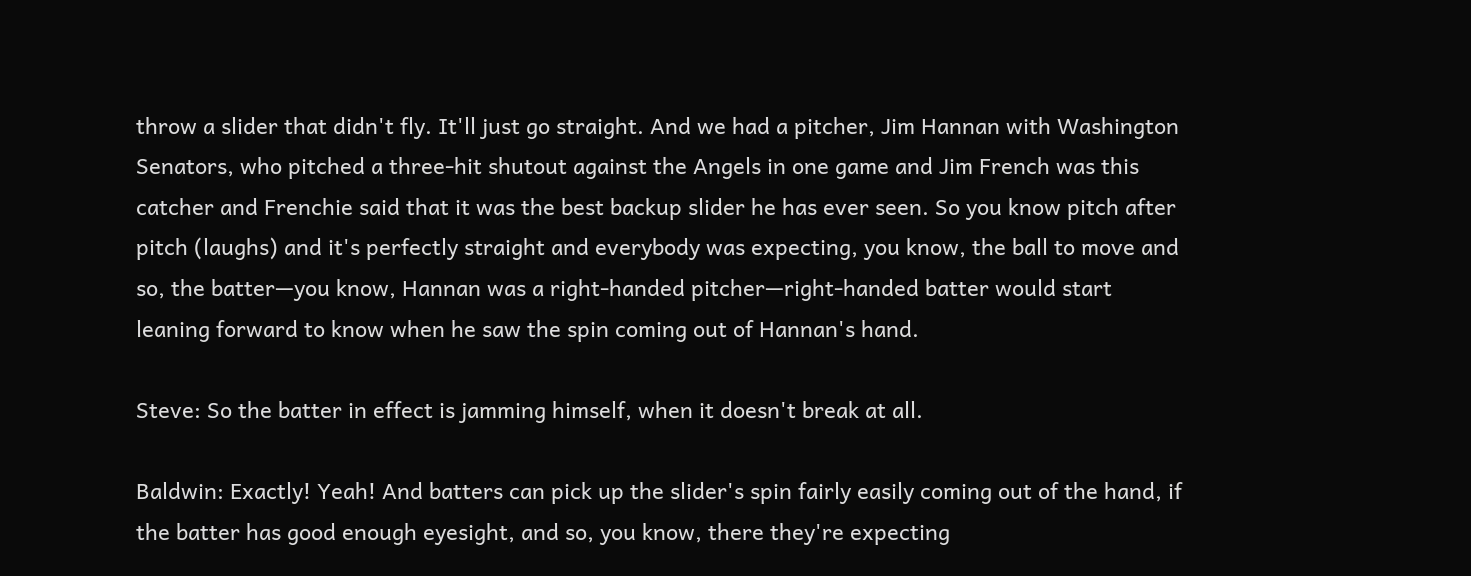throw a slider that didn't fly. It'll just go straight. And we had a pitcher, Jim Hannan with Washington Senators, who pitched a three-hit shutout against the Angels in one game and Jim French was this catcher and Frenchie said that it was the best backup slider he has ever seen. So you know pitch after pitch (laughs) and it's perfectly straight and everybody was expecting, you know, the ball to move and so, the batter—you know, Hannan was a right-handed pitcher—right-handed batter would start leaning forward to know when he saw the spin coming out of Hannan's hand.

Steve: So the batter in effect is jamming himself, when it doesn't break at all.

Baldwin: Exactly! Yeah! And batters can pick up the slider's spin fairly easily coming out of the hand, if the batter has good enough eyesight, and so, you know, there they're expecting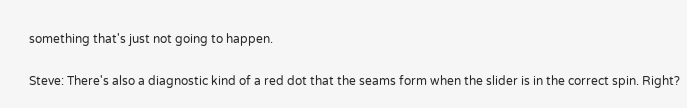something that's just not going to happen.

Steve: There's also a diagnostic kind of a red dot that the seams form when the slider is in the correct spin. Right?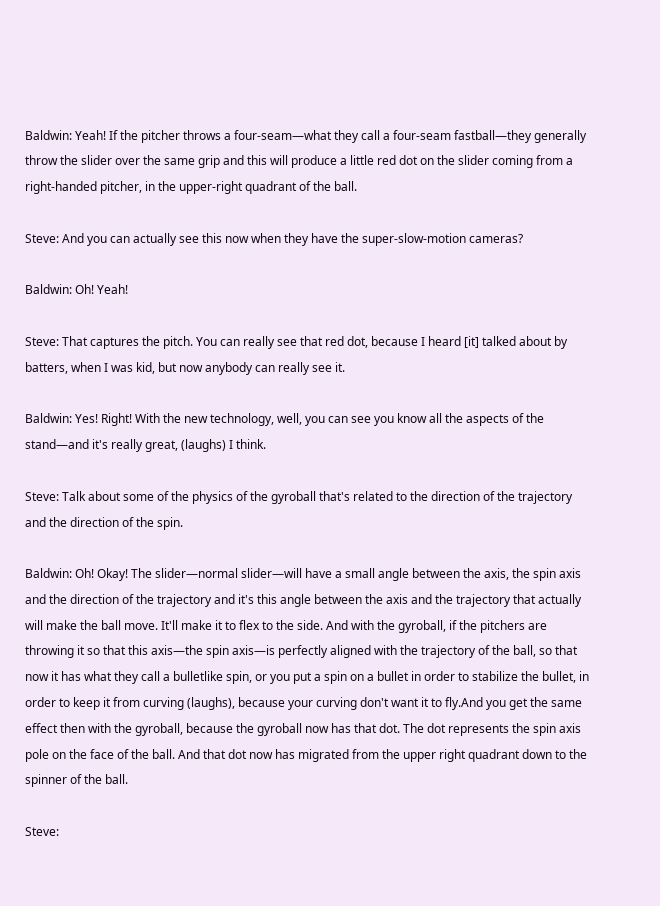Baldwin: Yeah! If the pitcher throws a four-seam—what they call a four-seam fastball—they generally throw the slider over the same grip and this will produce a little red dot on the slider coming from a right-handed pitcher, in the upper-right quadrant of the ball.

Steve: And you can actually see this now when they have the super-slow-motion cameras?

Baldwin: Oh! Yeah!

Steve: That captures the pitch. You can really see that red dot, because I heard [it] talked about by batters, when I was kid, but now anybody can really see it.

Baldwin: Yes! Right! With the new technology, well, you can see you know all the aspects of the stand—and it's really great, (laughs) I think.

Steve: Talk about some of the physics of the gyroball that's related to the direction of the trajectory and the direction of the spin.

Baldwin: Oh! Okay! The slider—normal slider—will have a small angle between the axis, the spin axis and the direction of the trajectory and it's this angle between the axis and the trajectory that actually will make the ball move. It'll make it to flex to the side. And with the gyroball, if the pitchers are throwing it so that this axis—the spin axis—is perfectly aligned with the trajectory of the ball, so that now it has what they call a bulletlike spin, or you put a spin on a bullet in order to stabilize the bullet, in order to keep it from curving (laughs), because your curving don't want it to fly.And you get the same effect then with the gyroball, because the gyroball now has that dot. The dot represents the spin axis pole on the face of the ball. And that dot now has migrated from the upper right quadrant down to the spinner of the ball.

Steve: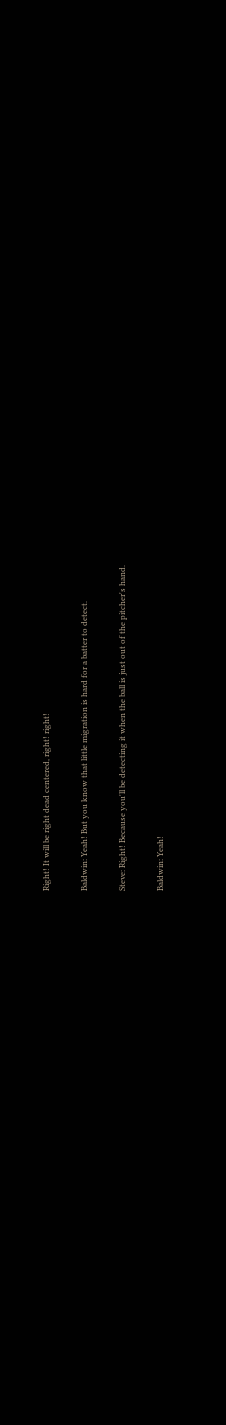Right! It will be right dead centered, right! right!

Baldwin: Yeah! But you know that little migration is hard for a batter to detect.

Steve: Right! Because you'll be detecting it when the ball is just out of the pitcher's hand.

Baldwin: Yeah!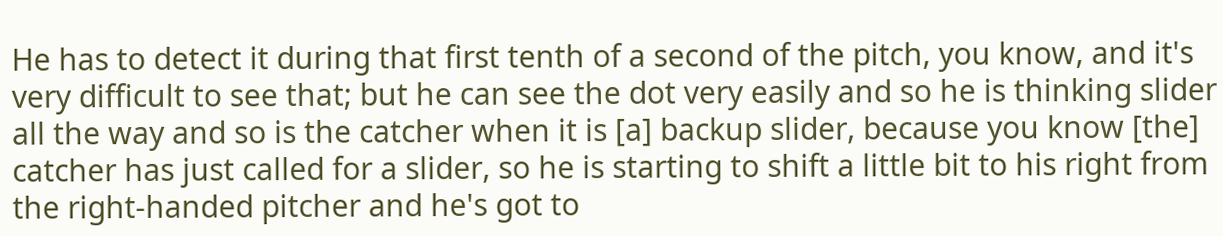He has to detect it during that first tenth of a second of the pitch, you know, and it's very difficult to see that; but he can see the dot very easily and so he is thinking slider all the way and so is the catcher when it is [a] backup slider, because you know [the] catcher has just called for a slider, so he is starting to shift a little bit to his right from the right-handed pitcher and he's got to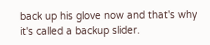back up his glove now and that's why it's called a backup slider.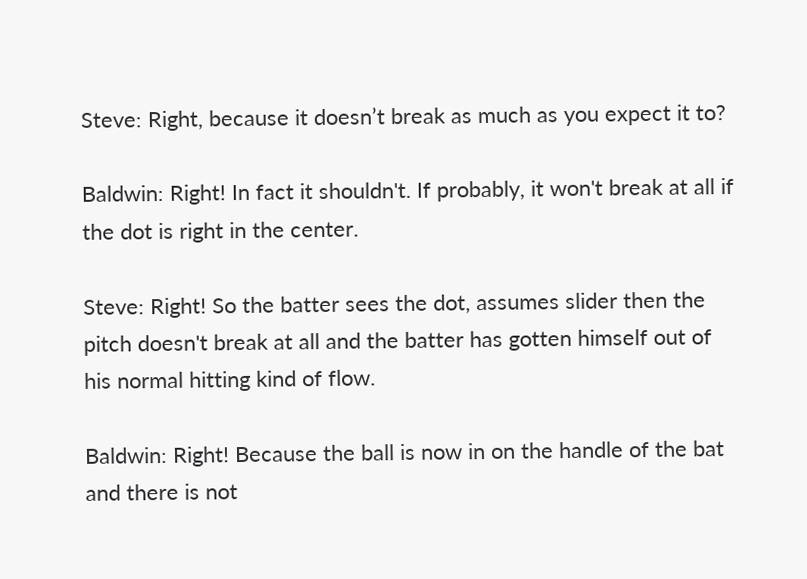Steve: Right, because it doesn’t break as much as you expect it to?

Baldwin: Right! In fact it shouldn't. If probably, it won't break at all if the dot is right in the center.

Steve: Right! So the batter sees the dot, assumes slider then the pitch doesn't break at all and the batter has gotten himself out of his normal hitting kind of flow.

Baldwin: Right! Because the ball is now in on the handle of the bat and there is not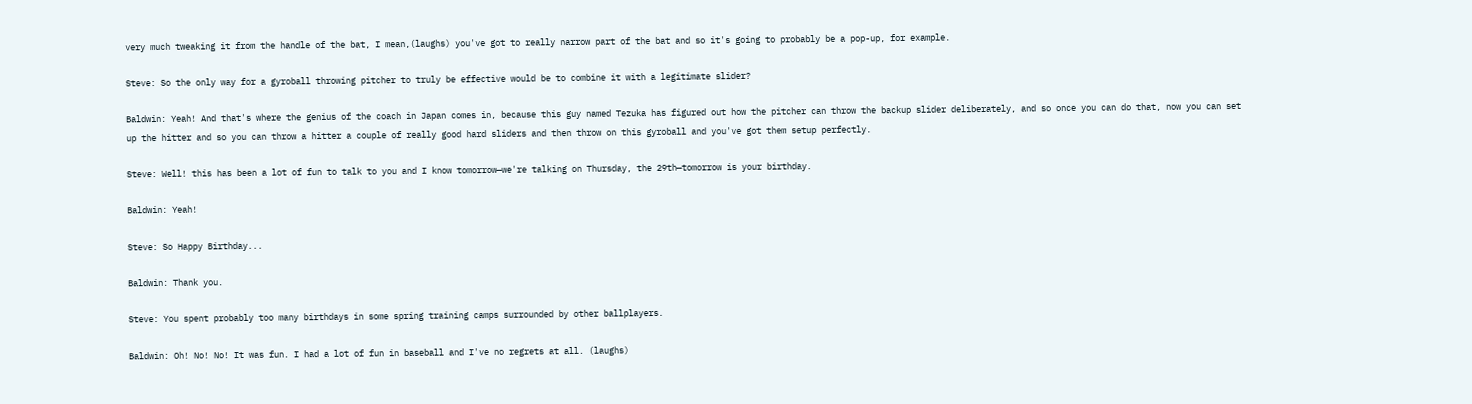very much tweaking it from the handle of the bat, I mean,(laughs) you've got to really narrow part of the bat and so it's going to probably be a pop-up, for example.

Steve: So the only way for a gyroball throwing pitcher to truly be effective would be to combine it with a legitimate slider?

Baldwin: Yeah! And that's where the genius of the coach in Japan comes in, because this guy named Tezuka has figured out how the pitcher can throw the backup slider deliberately, and so once you can do that, now you can set up the hitter and so you can throw a hitter a couple of really good hard sliders and then throw on this gyroball and you've got them setup perfectly.

Steve: Well! this has been a lot of fun to talk to you and I know tomorrow—we're talking on Thursday, the 29th—tomorrow is your birthday.

Baldwin: Yeah!

Steve: So Happy Birthday...

Baldwin: Thank you.

Steve: You spent probably too many birthdays in some spring training camps surrounded by other ballplayers.

Baldwin: Oh! No! No! It was fun. I had a lot of fun in baseball and I've no regrets at all. (laughs)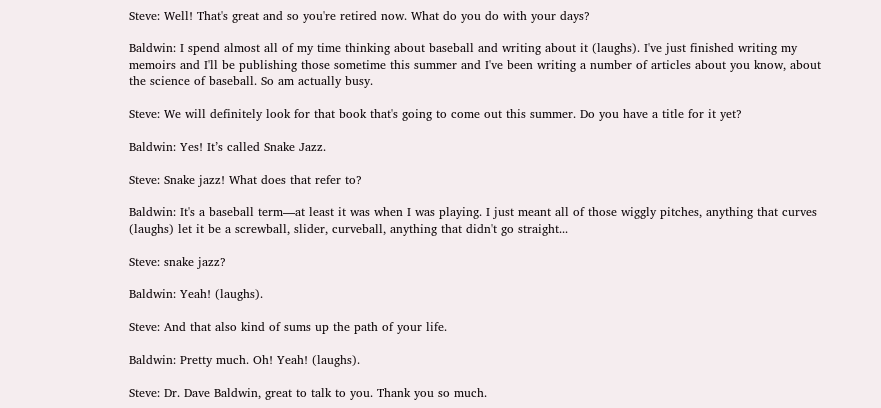Steve: Well! That's great and so you're retired now. What do you do with your days?

Baldwin: I spend almost all of my time thinking about baseball and writing about it (laughs). I've just finished writing my memoirs and I'll be publishing those sometime this summer and I've been writing a number of articles about you know, about the science of baseball. So am actually busy.

Steve: We will definitely look for that book that's going to come out this summer. Do you have a title for it yet?

Baldwin: Yes! It’s called Snake Jazz.

Steve: Snake jazz! What does that refer to?

Baldwin: It's a baseball term—at least it was when I was playing. I just meant all of those wiggly pitches, anything that curves (laughs) let it be a screwball, slider, curveball, anything that didn't go straight...

Steve: snake jazz?

Baldwin: Yeah! (laughs).

Steve: And that also kind of sums up the path of your life.

Baldwin: Pretty much. Oh! Yeah! (laughs).

Steve: Dr. Dave Baldwin, great to talk to you. Thank you so much.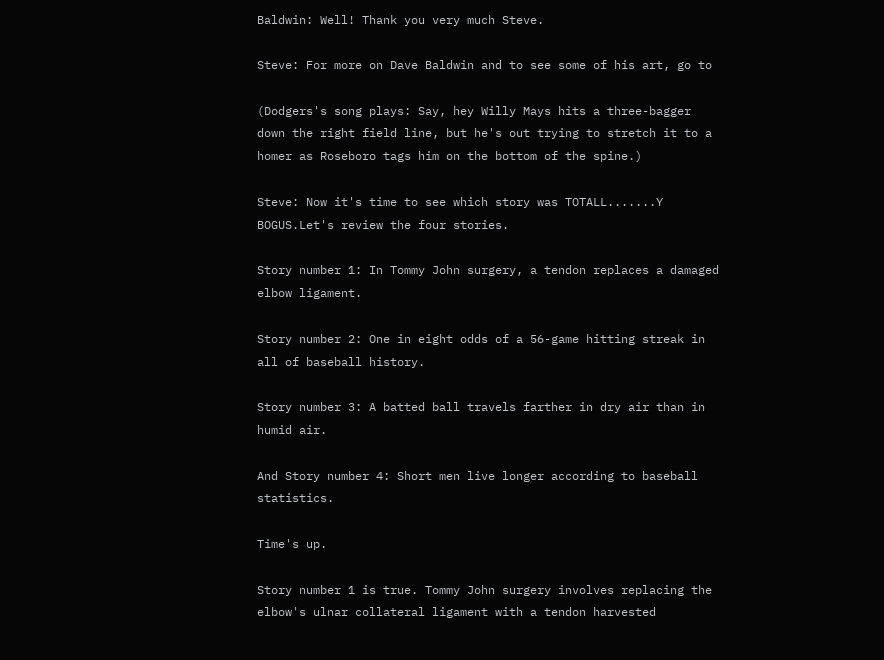Baldwin: Well! Thank you very much Steve.

Steve: For more on Dave Baldwin and to see some of his art, go to

(Dodgers's song plays: Say, hey Willy Mays hits a three-bagger down the right field line, but he's out trying to stretch it to a homer as Roseboro tags him on the bottom of the spine.)

Steve: Now it's time to see which story was TOTALL.......Y BOGUS.Let's review the four stories.

Story number 1: In Tommy John surgery, a tendon replaces a damaged elbow ligament.

Story number 2: One in eight odds of a 56-game hitting streak in all of baseball history.

Story number 3: A batted ball travels farther in dry air than in humid air.

And Story number 4: Short men live longer according to baseball statistics.

Time's up.

Story number 1 is true. Tommy John surgery involves replacing the elbow's ulnar collateral ligament with a tendon harvested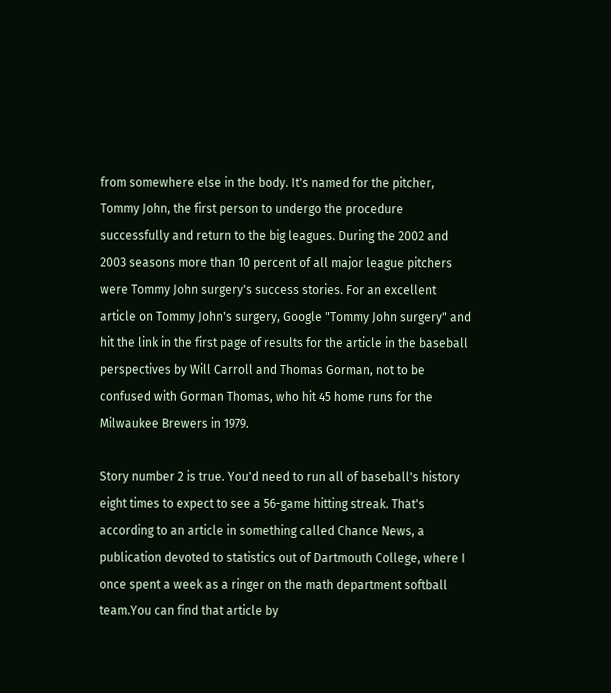from somewhere else in the body. It's named for the pitcher, Tommy John, the first person to undergo the procedure successfully and return to the big leagues. During the 2002 and 2003 seasons more than 10 percent of all major league pitchers were Tommy John surgery's success stories. For an excellent article on Tommy John's surgery, Google "Tommy John surgery" and hit the link in the first page of results for the article in the baseball perspectives by Will Carroll and Thomas Gorman, not to be confused with Gorman Thomas, who hit 45 home runs for the Milwaukee Brewers in 1979.

Story number 2 is true. You'd need to run all of baseball's history eight times to expect to see a 56-game hitting streak. That's according to an article in something called Chance News, a publication devoted to statistics out of Dartmouth College, where I once spent a week as a ringer on the math department softball team.You can find that article by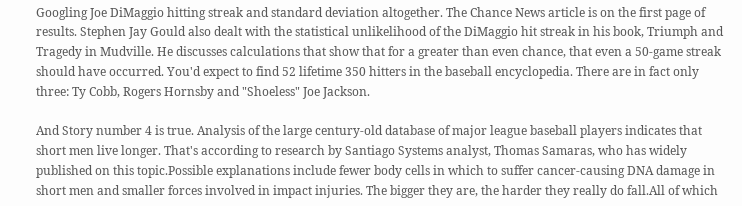Googling Joe DiMaggio hitting streak and standard deviation altogether. The Chance News article is on the first page of results. Stephen Jay Gould also dealt with the statistical unlikelihood of the DiMaggio hit streak in his book, Triumph and Tragedy in Mudville. He discusses calculations that show that for a greater than even chance, that even a 50-game streak should have occurred. You'd expect to find 52 lifetime 350 hitters in the baseball encyclopedia. There are in fact only three: Ty Cobb, Rogers Hornsby and "Shoeless" Joe Jackson.

And Story number 4 is true. Analysis of the large century-old database of major league baseball players indicates that short men live longer. That's according to research by Santiago Systems analyst, Thomas Samaras, who has widely published on this topic.Possible explanations include fewer body cells in which to suffer cancer-causing DNA damage in short men and smaller forces involved in impact injuries. The bigger they are, the harder they really do fall.All of which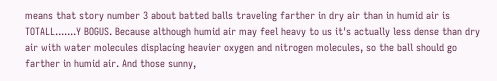means that story number 3 about batted balls traveling farther in dry air than in humid air is TOTALL.......Y BOGUS. Because although humid air may feel heavy to us it's actually less dense than dry air with water molecules displacing heavier oxygen and nitrogen molecules, so the ball should go farther in humid air. And those sunny,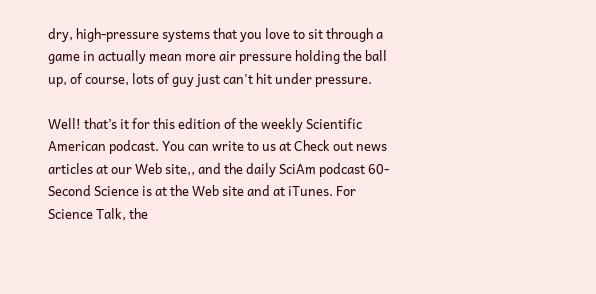dry, high-pressure systems that you love to sit through a game in actually mean more air pressure holding the ball up, of course, lots of guy just can't hit under pressure.

Well! that’s it for this edition of the weekly Scientific American podcast. You can write to us at Check out news articles at our Web site,, and the daily SciAm podcast 60-Second Science is at the Web site and at iTunes. For Science Talk, the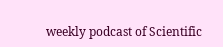weekly podcast of Scientific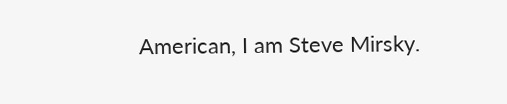American, I am Steve Mirsky.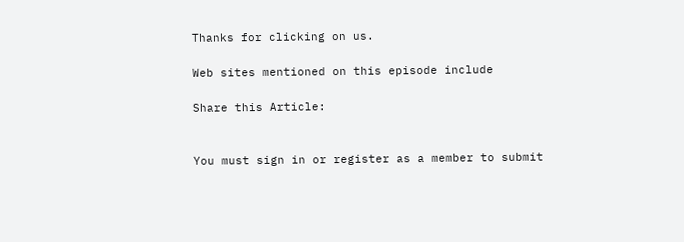Thanks for clicking on us.

Web sites mentioned on this episode include

Share this Article:


You must sign in or register as a member to submit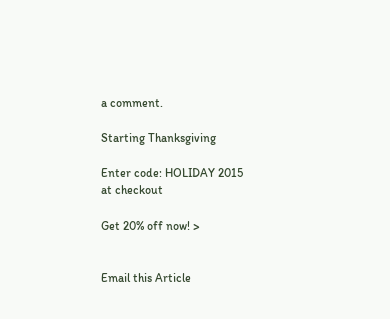a comment.

Starting Thanksgiving

Enter code: HOLIDAY 2015
at checkout

Get 20% off now! >


Email this Article